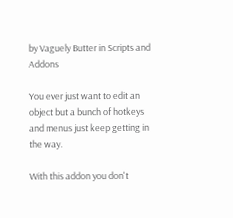by Vaguely Butter in Scripts and Addons

You ever just want to edit an object but a bunch of hotkeys and menus just keep getting in the way.

With this addon you don't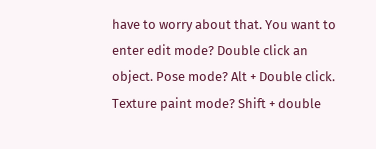have to worry about that. You want to enter edit mode? Double click an object. Pose mode? Alt + Double click. Texture paint mode? Shift + double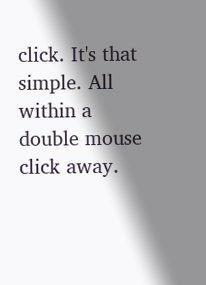click. It's that simple. All within a double mouse click away.